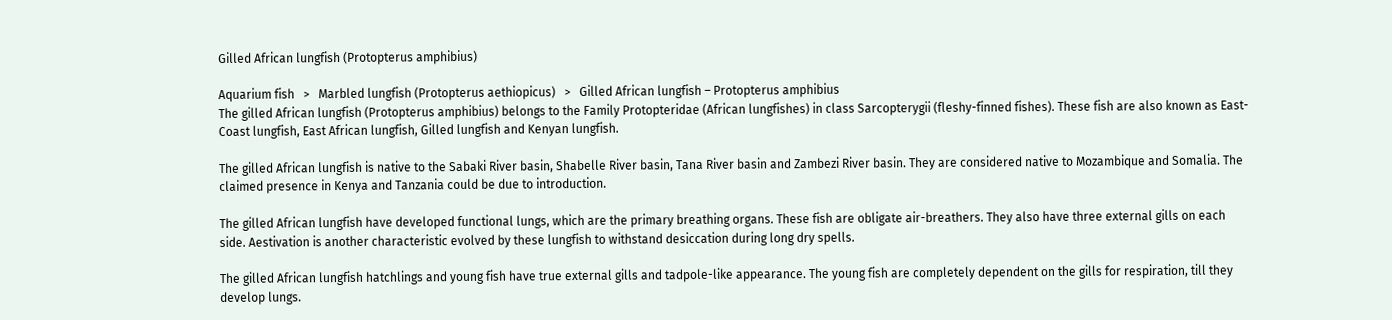Gilled African lungfish (Protopterus amphibius)

Aquarium fish   >   Marbled lungfish (Protopterus aethiopicus)   >   Gilled African lungfish – Protopterus amphibius
The gilled African lungfish (Protopterus amphibius) belongs to the Family Protopteridae (African lungfishes) in class Sarcopterygii (fleshy-finned fishes). These fish are also known as East-Coast lungfish, East African lungfish, Gilled lungfish and Kenyan lungfish.

The gilled African lungfish is native to the Sabaki River basin, Shabelle River basin, Tana River basin and Zambezi River basin. They are considered native to Mozambique and Somalia. The claimed presence in Kenya and Tanzania could be due to introduction.

The gilled African lungfish have developed functional lungs, which are the primary breathing organs. These fish are obligate air-breathers. They also have three external gills on each side. Aestivation is another characteristic evolved by these lungfish to withstand desiccation during long dry spells.

The gilled African lungfish hatchlings and young fish have true external gills and tadpole-like appearance. The young fish are completely dependent on the gills for respiration, till they develop lungs.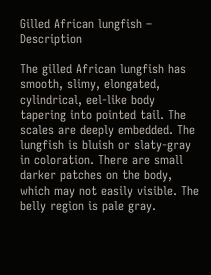Gilled African lungfish – Description

The gilled African lungfish has smooth, slimy, elongated, cylindrical, eel-like body tapering into pointed tail. The scales are deeply embedded. The lungfish is bluish or slaty-gray in coloration. There are small darker patches on the body, which may not easily visible. The belly region is pale gray.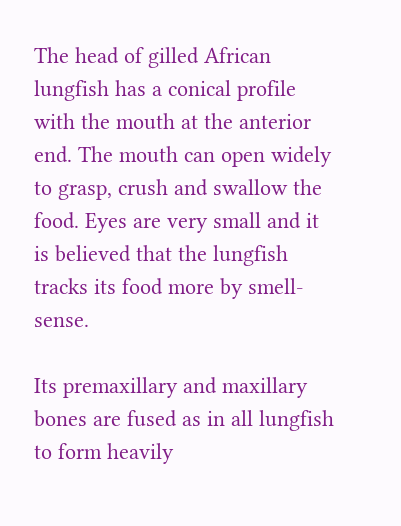The head of gilled African lungfish has a conical profile with the mouth at the anterior end. The mouth can open widely to grasp, crush and swallow the food. Eyes are very small and it is believed that the lungfish tracks its food more by smell-sense.

Its premaxillary and maxillary bones are fused as in all lungfish to form heavily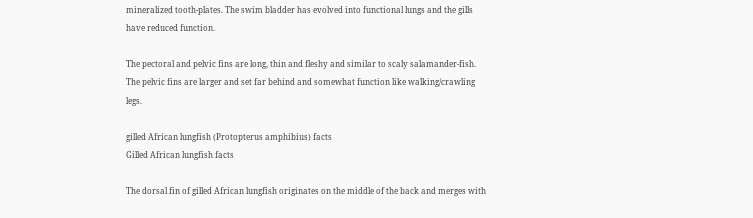mineralized tooth-plates. The swim bladder has evolved into functional lungs and the gills have reduced function.

The pectoral and pelvic fins are long, thin and fleshy and similar to scaly salamander-fish. The pelvic fins are larger and set far behind and somewhat function like walking/crawling legs.

gilled African lungfish (Protopterus amphibius) facts
Gilled African lungfish facts

The dorsal fin of gilled African lungfish originates on the middle of the back and merges with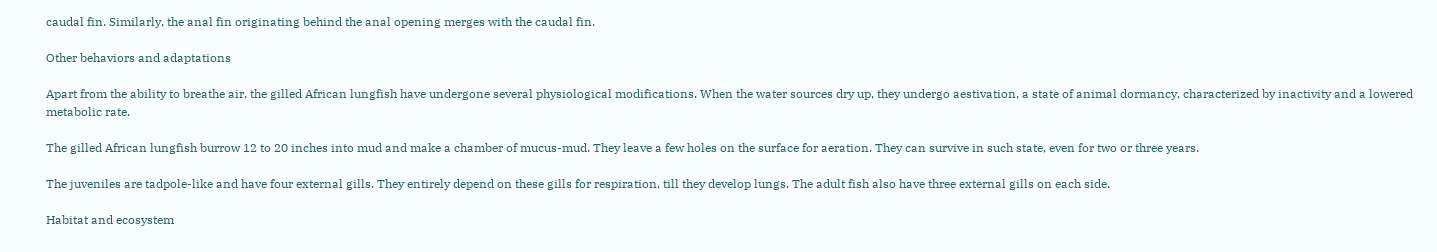caudal fin. Similarly, the anal fin originating behind the anal opening merges with the caudal fin.

Other behaviors and adaptations

Apart from the ability to breathe air, the gilled African lungfish have undergone several physiological modifications. When the water sources dry up, they undergo aestivation, a state of animal dormancy, characterized by inactivity and a lowered metabolic rate.

The gilled African lungfish burrow 12 to 20 inches into mud and make a chamber of mucus-mud. They leave a few holes on the surface for aeration. They can survive in such state, even for two or three years.

The juveniles are tadpole-like and have four external gills. They entirely depend on these gills for respiration, till they develop lungs. The adult fish also have three external gills on each side.

Habitat and ecosystem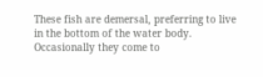These fish are demersal, preferring to live in the bottom of the water body. Occasionally they come to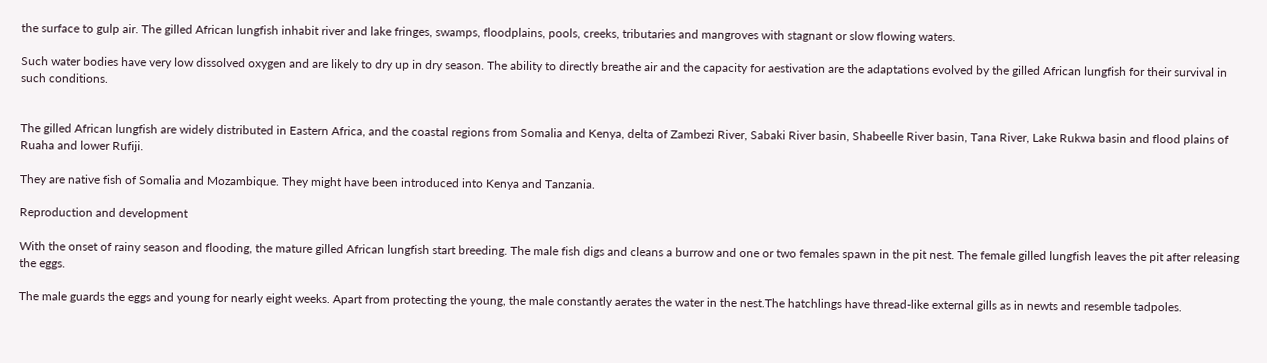the surface to gulp air. The gilled African lungfish inhabit river and lake fringes, swamps, floodplains, pools, creeks, tributaries and mangroves with stagnant or slow flowing waters.

Such water bodies have very low dissolved oxygen and are likely to dry up in dry season. The ability to directly breathe air and the capacity for aestivation are the adaptations evolved by the gilled African lungfish for their survival in such conditions.


The gilled African lungfish are widely distributed in Eastern Africa, and the coastal regions from Somalia and Kenya, delta of Zambezi River, Sabaki River basin, Shabeelle River basin, Tana River, Lake Rukwa basin and flood plains of Ruaha and lower Rufiji.

They are native fish of Somalia and Mozambique. They might have been introduced into Kenya and Tanzania.

Reproduction and development

With the onset of rainy season and flooding, the mature gilled African lungfish start breeding. The male fish digs and cleans a burrow and one or two females spawn in the pit nest. The female gilled lungfish leaves the pit after releasing the eggs.

The male guards the eggs and young for nearly eight weeks. Apart from protecting the young, the male constantly aerates the water in the nest.The hatchlings have thread-like external gills as in newts and resemble tadpoles.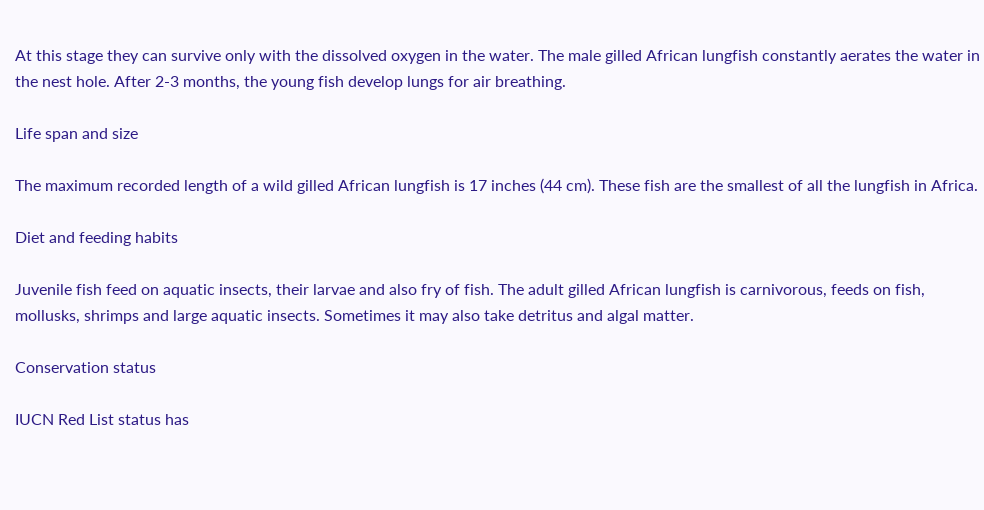At this stage they can survive only with the dissolved oxygen in the water. The male gilled African lungfish constantly aerates the water in the nest hole. After 2-3 months, the young fish develop lungs for air breathing.

Life span and size

The maximum recorded length of a wild gilled African lungfish is 17 inches (44 cm). These fish are the smallest of all the lungfish in Africa.

Diet and feeding habits

Juvenile fish feed on aquatic insects, their larvae and also fry of fish. The adult gilled African lungfish is carnivorous, feeds on fish, mollusks, shrimps and large aquatic insects. Sometimes it may also take detritus and algal matter.

Conservation status

IUCN Red List status has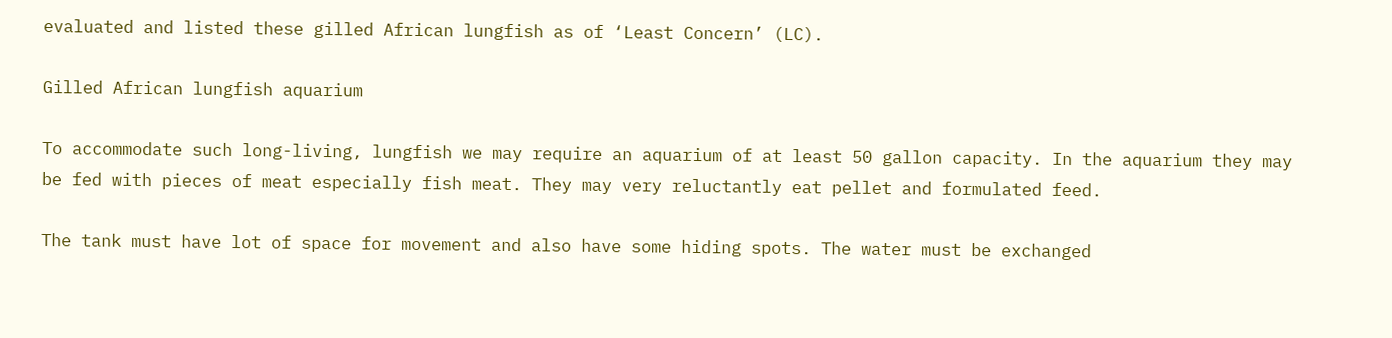evaluated and listed these gilled African lungfish as of ‘Least Concern’ (LC).

Gilled African lungfish aquarium

To accommodate such long-living, lungfish we may require an aquarium of at least 50 gallon capacity. In the aquarium they may be fed with pieces of meat especially fish meat. They may very reluctantly eat pellet and formulated feed.

The tank must have lot of space for movement and also have some hiding spots. The water must be exchanged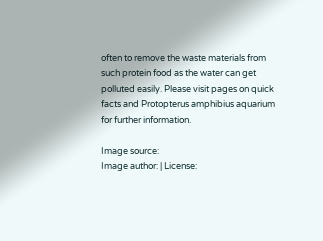often to remove the waste materials from such protein food as the water can get polluted easily. Please visit pages on quick facts and Protopterus amphibius aquarium for further information.

Image source:
Image author: | License: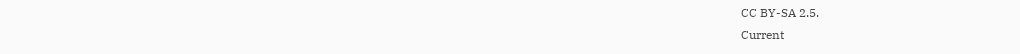CC BY-SA 2.5.
Current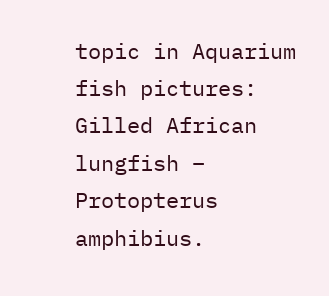topic in Aquarium fish pictures: Gilled African lungfish – Protopterus amphibius.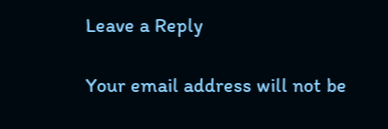Leave a Reply

Your email address will not be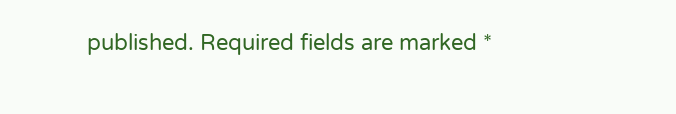published. Required fields are marked *